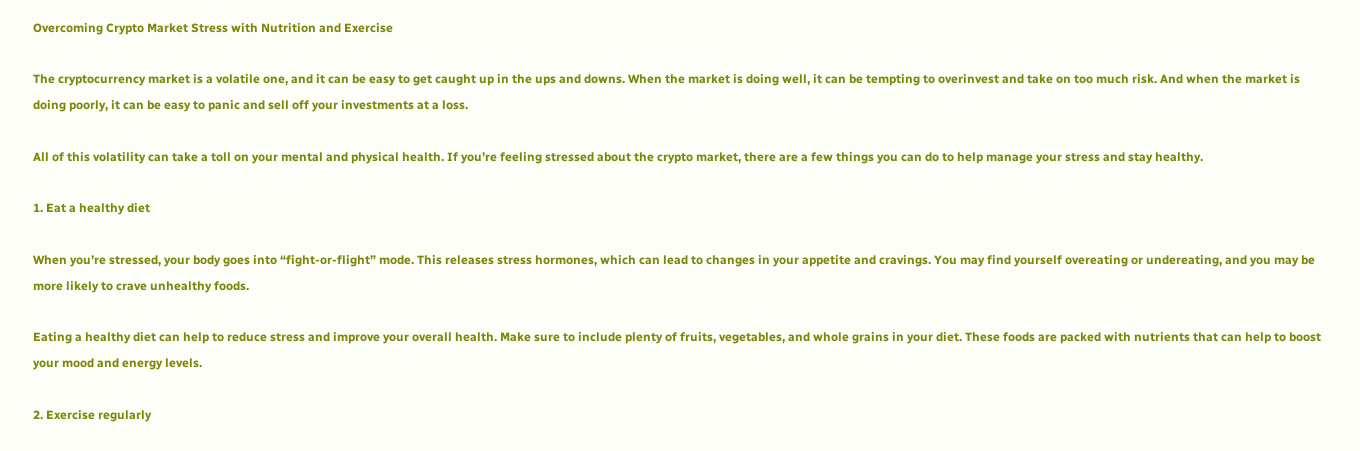Overcoming Crypto Market Stress with Nutrition and Exercise

The cryptocurrency market is a volatile one, and it can be easy to get caught up in the ups and downs. When the market is doing well, it can be tempting to overinvest and take on too much risk. And when the market is doing poorly, it can be easy to panic and sell off your investments at a loss.

All of this volatility can take a toll on your mental and physical health. If you’re feeling stressed about the crypto market, there are a few things you can do to help manage your stress and stay healthy.

1. Eat a healthy diet

When you’re stressed, your body goes into “fight-or-flight” mode. This releases stress hormones, which can lead to changes in your appetite and cravings. You may find yourself overeating or undereating, and you may be more likely to crave unhealthy foods.

Eating a healthy diet can help to reduce stress and improve your overall health. Make sure to include plenty of fruits, vegetables, and whole grains in your diet. These foods are packed with nutrients that can help to boost your mood and energy levels.

2. Exercise regularly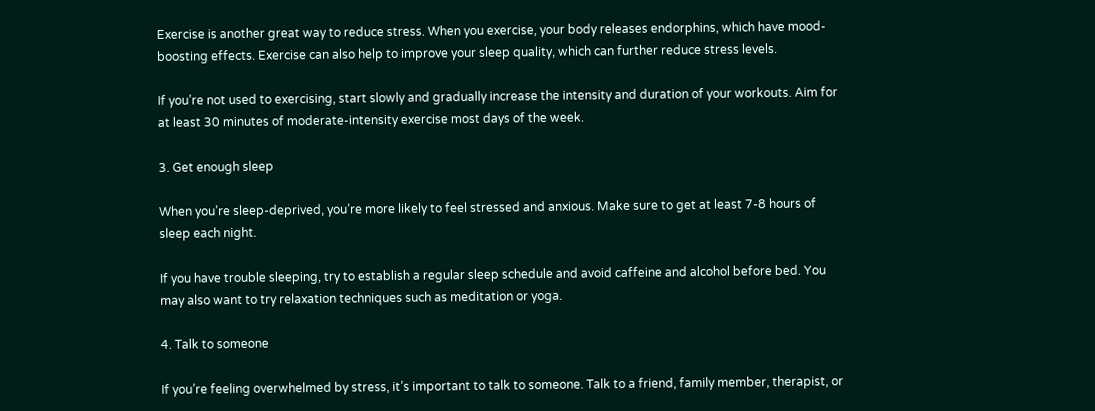Exercise is another great way to reduce stress. When you exercise, your body releases endorphins, which have mood-boosting effects. Exercise can also help to improve your sleep quality, which can further reduce stress levels.

If you’re not used to exercising, start slowly and gradually increase the intensity and duration of your workouts. Aim for at least 30 minutes of moderate-intensity exercise most days of the week.

3. Get enough sleep

When you’re sleep-deprived, you’re more likely to feel stressed and anxious. Make sure to get at least 7-8 hours of sleep each night.

If you have trouble sleeping, try to establish a regular sleep schedule and avoid caffeine and alcohol before bed. You may also want to try relaxation techniques such as meditation or yoga.

4. Talk to someone

If you’re feeling overwhelmed by stress, it’s important to talk to someone. Talk to a friend, family member, therapist, or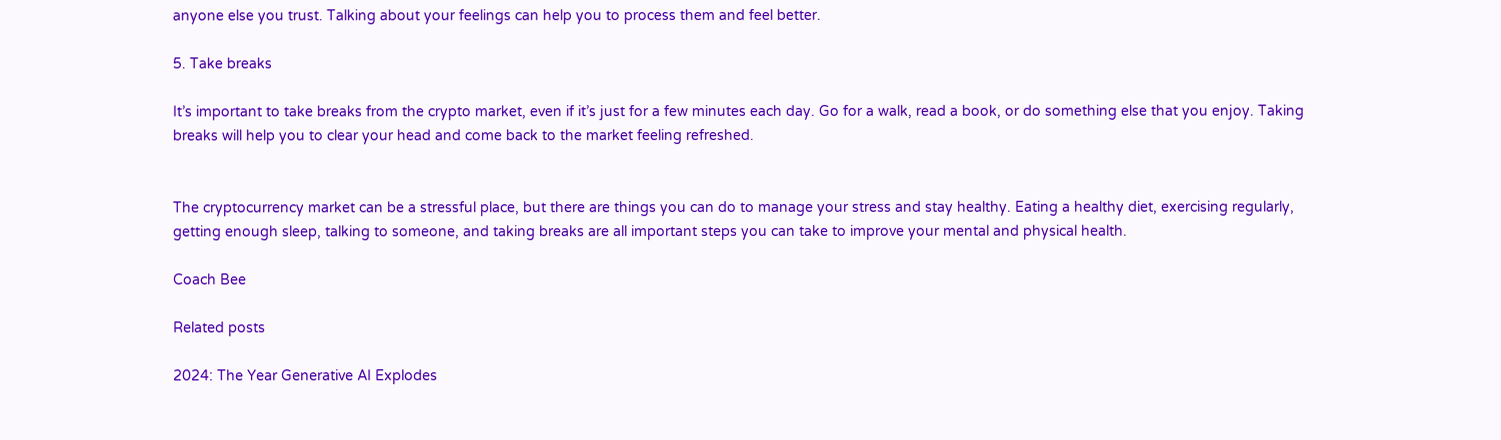anyone else you trust. Talking about your feelings can help you to process them and feel better.

5. Take breaks

It’s important to take breaks from the crypto market, even if it’s just for a few minutes each day. Go for a walk, read a book, or do something else that you enjoy. Taking breaks will help you to clear your head and come back to the market feeling refreshed.


The cryptocurrency market can be a stressful place, but there are things you can do to manage your stress and stay healthy. Eating a healthy diet, exercising regularly, getting enough sleep, talking to someone, and taking breaks are all important steps you can take to improve your mental and physical health.

Coach Bee

Related posts

2024: The Year Generative AI Explodes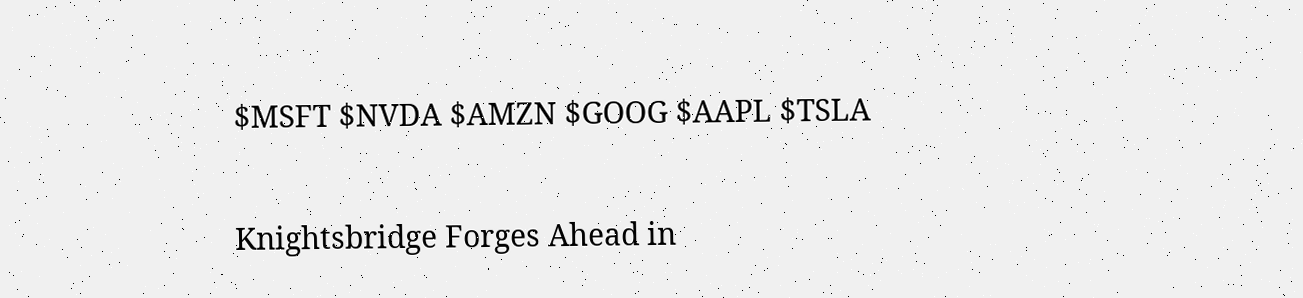$MSFT $NVDA $AMZN $GOOG $AAPL $TSLA

Knightsbridge Forges Ahead in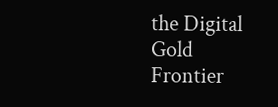the Digital Gold Frontier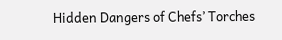Hidden Dangers of Chefs’ Torches